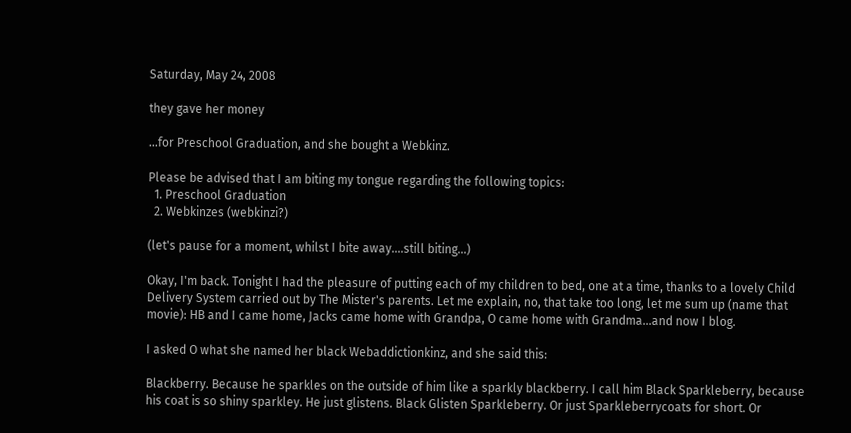Saturday, May 24, 2008

they gave her money

...for Preschool Graduation, and she bought a Webkinz.

Please be advised that I am biting my tongue regarding the following topics:
  1. Preschool Graduation
  2. Webkinzes (webkinzi?)

(let's pause for a moment, whilst I bite away....still biting...)

Okay, I'm back. Tonight I had the pleasure of putting each of my children to bed, one at a time, thanks to a lovely Child Delivery System carried out by The Mister's parents. Let me explain, no, that take too long, let me sum up (name that movie): HB and I came home, Jacks came home with Grandpa, O came home with Grandma...and now I blog.

I asked O what she named her black Webaddictionkinz, and she said this:

Blackberry. Because he sparkles on the outside of him like a sparkly blackberry. I call him Black Sparkleberry, because his coat is so shiny sparkley. He just glistens. Black Glisten Sparkleberry. Or just Sparkleberrycoats for short. Or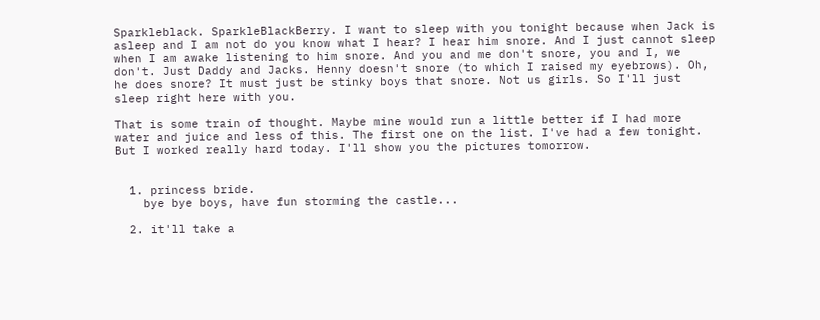Sparkleblack. SparkleBlackBerry. I want to sleep with you tonight because when Jack is asleep and I am not do you know what I hear? I hear him snore. And I just cannot sleep when I am awake listening to him snore. And you and me don't snore, you and I, we don't. Just Daddy and Jacks. Henny doesn't snore (to which I raised my eyebrows). Oh, he does snore? It must just be stinky boys that snore. Not us girls. So I'll just sleep right here with you.

That is some train of thought. Maybe mine would run a little better if I had more water and juice and less of this. The first one on the list. I've had a few tonight. But I worked really hard today. I'll show you the pictures tomorrow.


  1. princess bride.
    bye bye boys, have fun storming the castle...

  2. it'll take a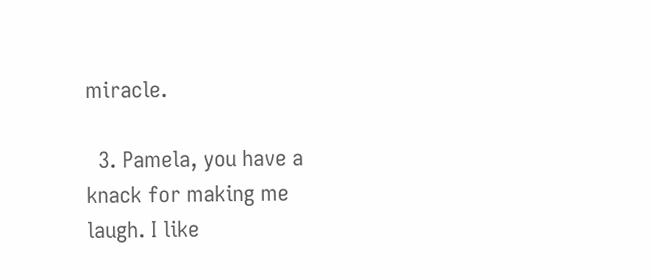miracle.

  3. Pamela, you have a knack for making me laugh. I like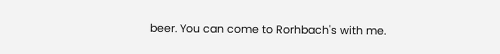beer. You can come to Rorhbach's with me.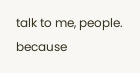talk to me, people. because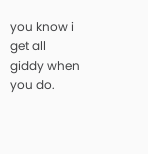you know i get all giddy when you do.